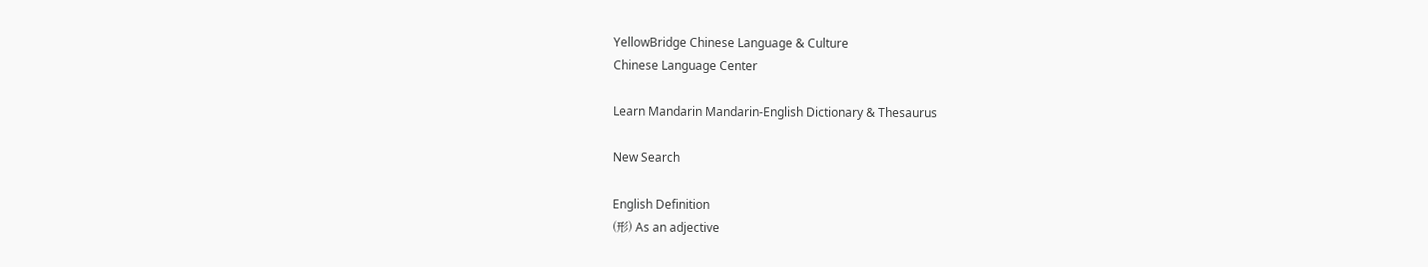YellowBridge Chinese Language & Culture
Chinese Language Center

Learn Mandarin Mandarin-English Dictionary & Thesaurus

New Search

English Definition
(形) As an adjective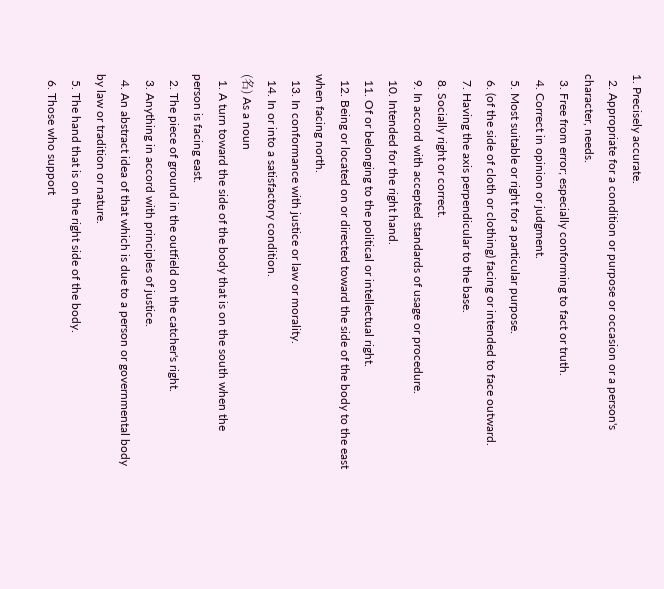1. Precisely accurate.
  2. Appropriate for a condition or purpose or occasion or a person's character, needs.
  3. Free from error; especially conforming to fact or truth.
  4. Correct in opinion or judgment.
  5. Most suitable or right for a particular purpose.
  6. (of the side of cloth or clothing) facing or intended to face outward.
  7. Having the axis perpendicular to the base.
  8. Socially right or correct.
  9. In accord with accepted standards of usage or procedure.
  10. Intended for the right hand.
  11. Of or belonging to the political or intellectual right.
  12. Being or located on or directed toward the side of the body to the east when facing north.
  13. In conformance with justice or law or morality.
  14. In or into a satisfactory condition.
(名) As a noun
  1. A turn toward the side of the body that is on the south when the person is facing east.
  2. The piece of ground in the outfield on the catcher's right.
  3. Anything in accord with principles of justice.
  4. An abstract idea of that which is due to a person or governmental body by law or tradition or nature.
  5. The hand that is on the right side of the body.
  6. Those who support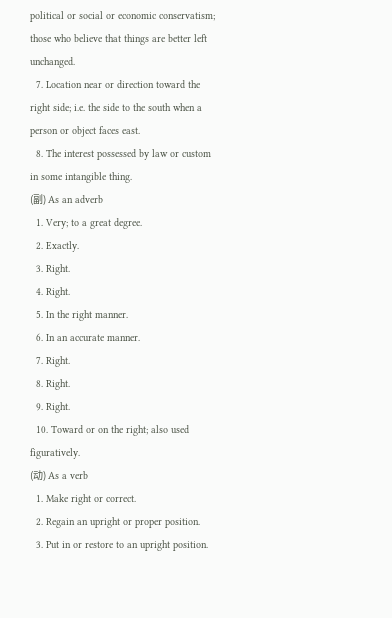political or social or economic conservatism; those who believe that things are better left unchanged.
  7. Location near or direction toward the right side; i.e. the side to the south when a person or object faces east.
  8. The interest possessed by law or custom in some intangible thing.
(副) As an adverb
  1. Very; to a great degree.
  2. Exactly.
  3. Right.
  4. Right.
  5. In the right manner.
  6. In an accurate manner.
  7. Right.
  8. Right.
  9. Right.
  10. Toward or on the right; also used figuratively.
(动) As a verb
  1. Make right or correct.
  2. Regain an upright or proper position.
  3. Put in or restore to an upright position.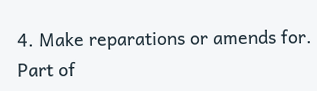4. Make reparations or amends for.
Part of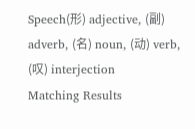Speech(形) adjective, (副) adverb, (名) noun, (动) verb, (叹) interjection
Matching Results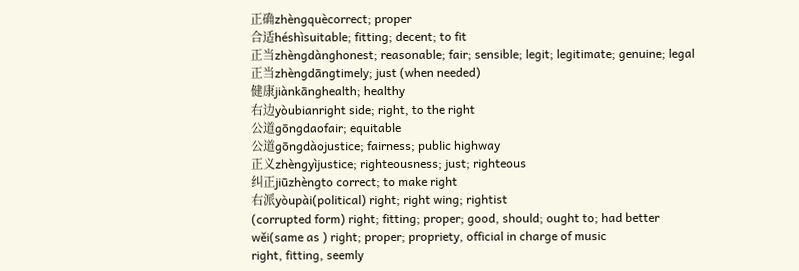正确zhèngquècorrect; proper
合适héshìsuitable; fitting; decent; to fit
正当zhèngdànghonest; reasonable; fair; sensible; legit; legitimate; genuine; legal
正当zhèngdāngtimely; just (when needed)
健康jiànkānghealth; healthy
右边yòubianright side; right, to the right
公道gōngdaofair; equitable
公道gōngdàojustice; fairness; public highway
正义zhèngyìjustice; righteousness; just; righteous
纠正jiūzhèngto correct; to make right
右派yòupài(political) right; right wing; rightist
(corrupted form) right; fitting; proper; good, should; ought to; had better
wěi(same as ) right; proper; propriety, official in charge of music
right, fitting, seemly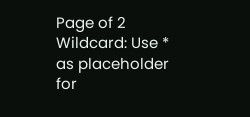Page of 2
Wildcard: Use * as placeholder for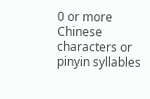0 or more
Chinese characters or pinyin syllables